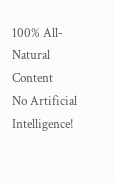100% All-Natural Content
No Artificial Intelligence!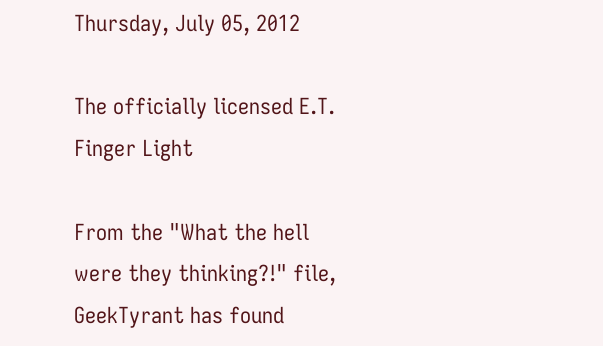Thursday, July 05, 2012

The officially licensed E.T. Finger Light

From the "What the hell were they thinking?!" file, GeekTyrant has found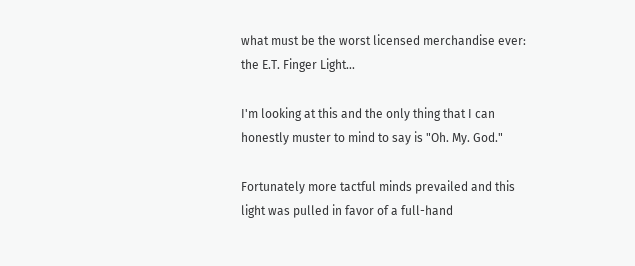what must be the worst licensed merchandise ever: the E.T. Finger Light...

I'm looking at this and the only thing that I can honestly muster to mind to say is "Oh. My. God."

Fortunately more tactful minds prevailed and this light was pulled in favor of a full-hand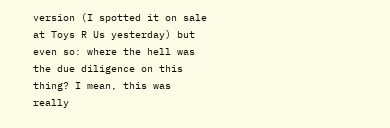version (I spotted it on sale at Toys R Us yesterday) but even so: where the hell was the due diligence on this thing? I mean, this was really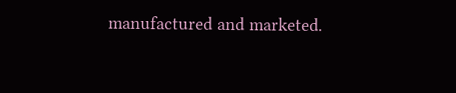manufactured and marketed.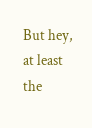But hey, at least the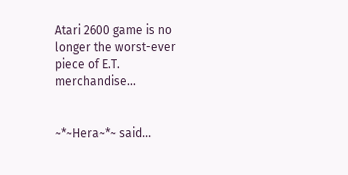Atari 2600 game is no longer the worst-ever piece of E.T. merchandise...


~*~Hera~*~ said...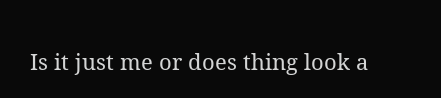Is it just me or does thing look a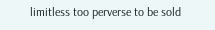limitless too perverse to be sold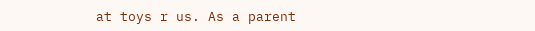at toys r us. As a parent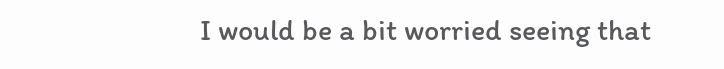I would be a bit worried seeing that